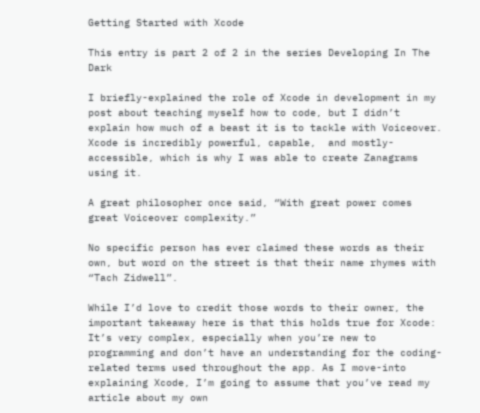Getting Started with Xcode

This entry is part 2 of 2 in the series Developing In The Dark

I briefly-explained the role of Xcode in development in my post about teaching myself how to code, but I didn’t explain how much of a beast it is to tackle with Voiceover. Xcode is incredibly powerful, capable,  and mostly-accessible, which is why I was able to create Zanagrams using it.

A great philosopher once said, “With great power comes great Voiceover complexity.”

No specific person has ever claimed these words as their own, but word on the street is that their name rhymes with “Tach Zidwell”.

While I’d love to credit those words to their owner, the important takeaway here is that this holds true for Xcode: It’s very complex, especially when you’re new to programming and don’t have an understanding for the coding-related terms used throughout the app. As I move-into explaining Xcode, I’m going to assume that you’ve read my article about my own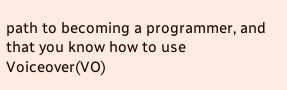path to becoming a programmer, and that you know how to use Voiceover(VO)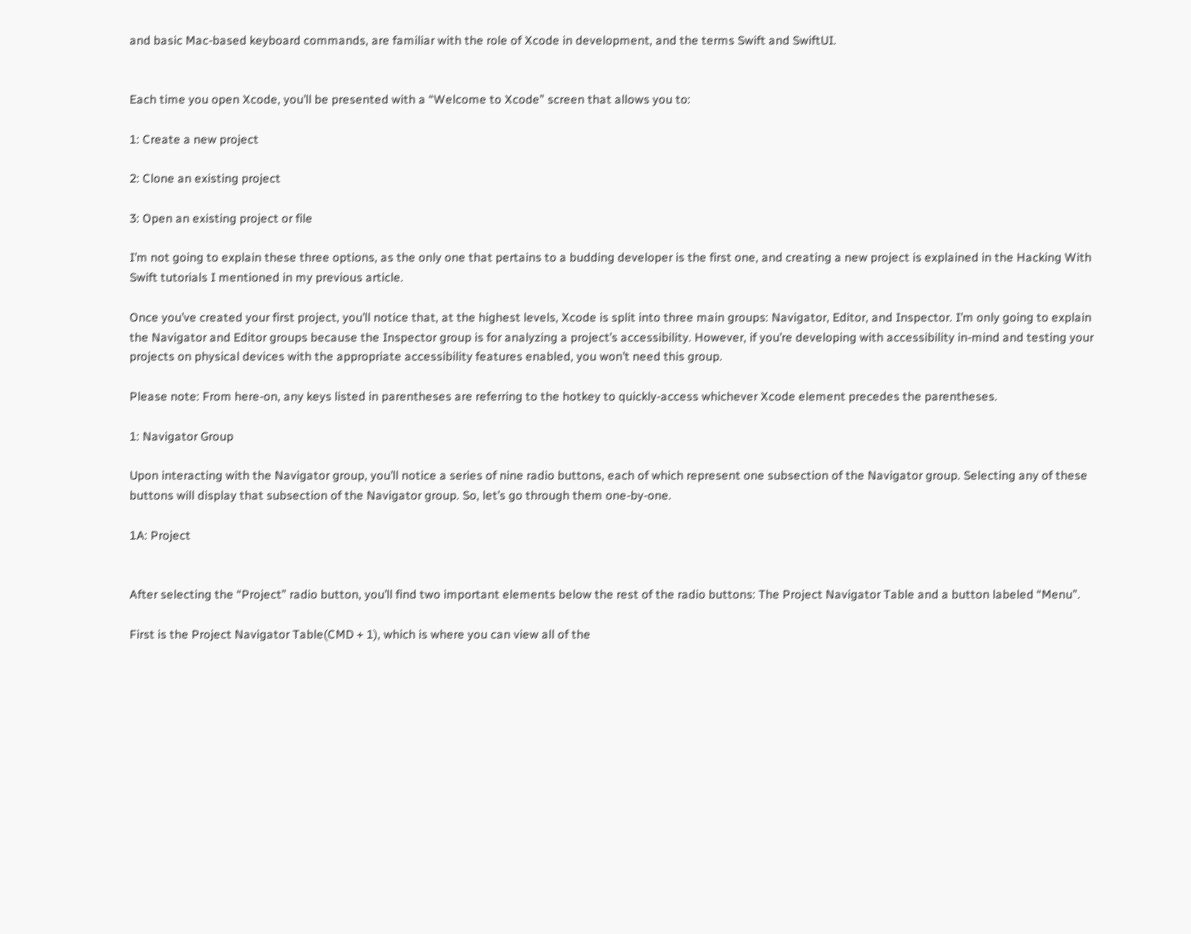and basic Mac-based keyboard commands, are familiar with the role of Xcode in development, and the terms Swift and SwiftUI.


Each time you open Xcode, you’ll be presented with a “Welcome to Xcode” screen that allows you to:

1: Create a new project

2: Clone an existing project

3: Open an existing project or file

I’m not going to explain these three options, as the only one that pertains to a budding developer is the first one, and creating a new project is explained in the Hacking With Swift tutorials I mentioned in my previous article.

Once you’ve created your first project, you’ll notice that, at the highest levels, Xcode is split into three main groups: Navigator, Editor, and Inspector. I’m only going to explain the Navigator and Editor groups because the Inspector group is for analyzing a project’s accessibility. However, if you’re developing with accessibility in-mind and testing your projects on physical devices with the appropriate accessibility features enabled, you won’t need this group.

Please note: From here-on, any keys listed in parentheses are referring to the hotkey to quickly-access whichever Xcode element precedes the parentheses.

1: Navigator Group

Upon interacting with the Navigator group, you’ll notice a series of nine radio buttons, each of which represent one subsection of the Navigator group. Selecting any of these buttons will display that subsection of the Navigator group. So, let’s go through them one-by-one.

1A: Project


After selecting the “Project” radio button, you’ll find two important elements below the rest of the radio buttons: The Project Navigator Table and a button labeled “Menu”.

First is the Project Navigator Table(CMD + 1), which is where you can view all of the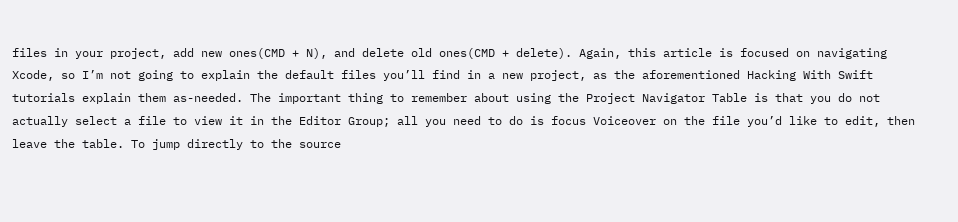files in your project, add new ones(CMD + N), and delete old ones(CMD + delete). Again, this article is focused on navigating Xcode, so I’m not going to explain the default files you’ll find in a new project, as the aforementioned Hacking With Swift tutorials explain them as-needed. The important thing to remember about using the Project Navigator Table is that you do not actually select a file to view it in the Editor Group; all you need to do is focus Voiceover on the file you’d like to edit, then leave the table. To jump directly to the source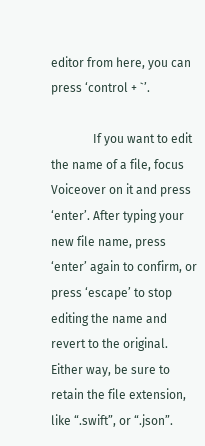editor from here, you can press ‘control + `’.

              If you want to edit the name of a file, focus Voiceover on it and press ‘enter’. After typing your new file name, press ‘enter’ again to confirm, or press ‘escape’ to stop editing the name and revert to the original. Either way, be sure to retain the file extension, like “.swift”, or “.json”.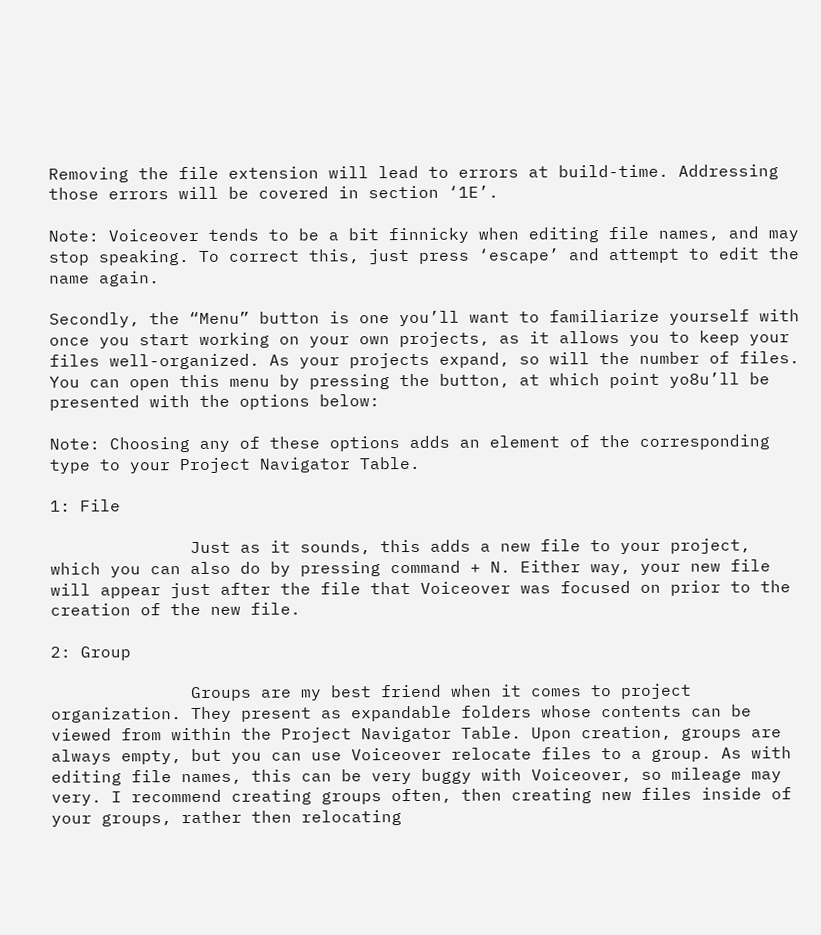Removing the file extension will lead to errors at build-time. Addressing those errors will be covered in section ‘1E’.

Note: Voiceover tends to be a bit finnicky when editing file names, and may stop speaking. To correct this, just press ‘escape’ and attempt to edit the name again.

Secondly, the “Menu” button is one you’ll want to familiarize yourself with once you start working on your own projects, as it allows you to keep your files well-organized. As your projects expand, so will the number of files. You can open this menu by pressing the button, at which point yo8u’ll be presented with the options below:

Note: Choosing any of these options adds an element of the corresponding type to your Project Navigator Table.

1: File

              Just as it sounds, this adds a new file to your project, which you can also do by pressing command + N. Either way, your new file will appear just after the file that Voiceover was focused on prior to the creation of the new file.

2: Group

              Groups are my best friend when it comes to project organization. They present as expandable folders whose contents can be viewed from within the Project Navigator Table. Upon creation, groups are always empty, but you can use Voiceover relocate files to a group. As with editing file names, this can be very buggy with Voiceover, so mileage may very. I recommend creating groups often, then creating new files inside of your groups, rather then relocating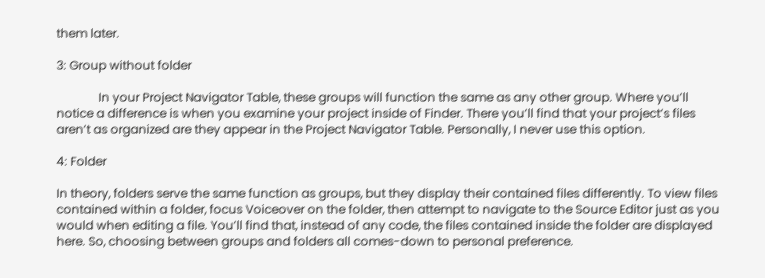them later.

3: Group without folder

              In your Project Navigator Table, these groups will function the same as any other group. Where you’ll notice a difference is when you examine your project inside of Finder. There you’ll find that your project’s files aren’t as organized are they appear in the Project Navigator Table. Personally, I never use this option.

4: Folder

In theory, folders serve the same function as groups, but they display their contained files differently. To view files contained within a folder, focus Voiceover on the folder, then attempt to navigate to the Source Editor just as you would when editing a file. You’ll find that, instead of any code, the files contained inside the folder are displayed here. So, choosing between groups and folders all comes-down to personal preference.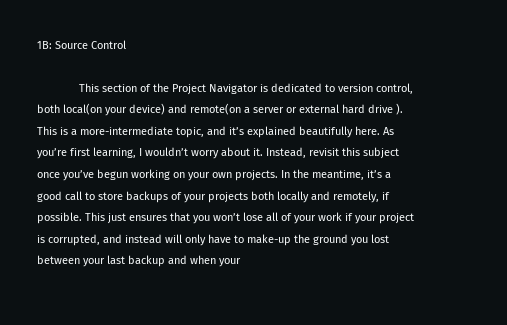1B: Source Control

              This section of the Project Navigator is dedicated to version control, both local(on your device) and remote(on a server or external hard drive ). This is a more-intermediate topic, and it’s explained beautifully here. As you’re first learning, I wouldn’t worry about it. Instead, revisit this subject once you’ve begun working on your own projects. In the meantime, it’s a good call to store backups of your projects both locally and remotely, if possible. This just ensures that you won’t lose all of your work if your project is corrupted, and instead will only have to make-up the ground you lost between your last backup and when your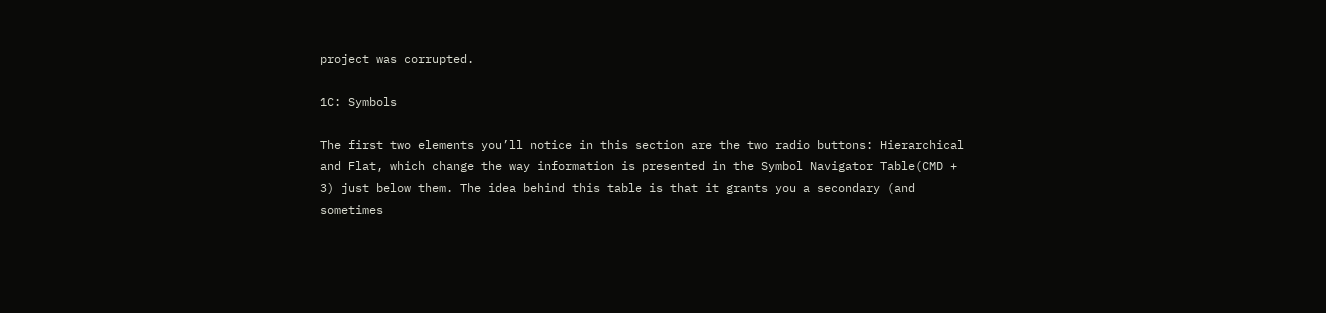project was corrupted.

1C: Symbols

The first two elements you’ll notice in this section are the two radio buttons: Hierarchical and Flat, which change the way information is presented in the Symbol Navigator Table(CMD + 3) just below them. The idea behind this table is that it grants you a secondary (and sometimes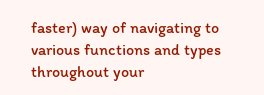faster) way of navigating to various functions and types throughout your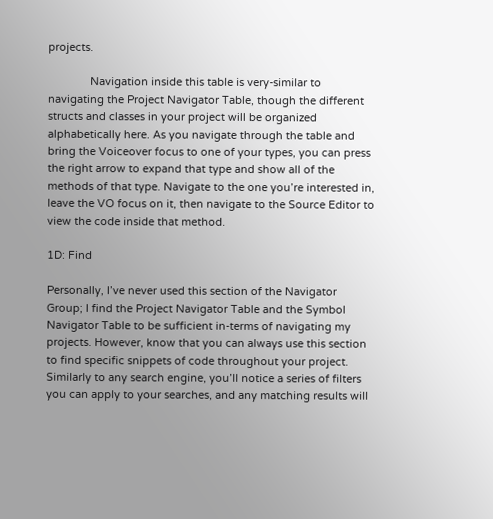projects.

              Navigation inside this table is very-similar to navigating the Project Navigator Table, though the different structs and classes in your project will be organized alphabetically here. As you navigate through the table and bring the Voiceover focus to one of your types, you can press the right arrow to expand that type and show all of the methods of that type. Navigate to the one you’re interested in, leave the VO focus on it, then navigate to the Source Editor to view the code inside that method.

1D: Find

Personally, I’ve never used this section of the Navigator Group; I find the Project Navigator Table and the Symbol Navigator Table to be sufficient in-terms of navigating my projects. However, know that you can always use this section to find specific snippets of code throughout your project. Similarly to any search engine, you’ll notice a series of filters you can apply to your searches, and any matching results will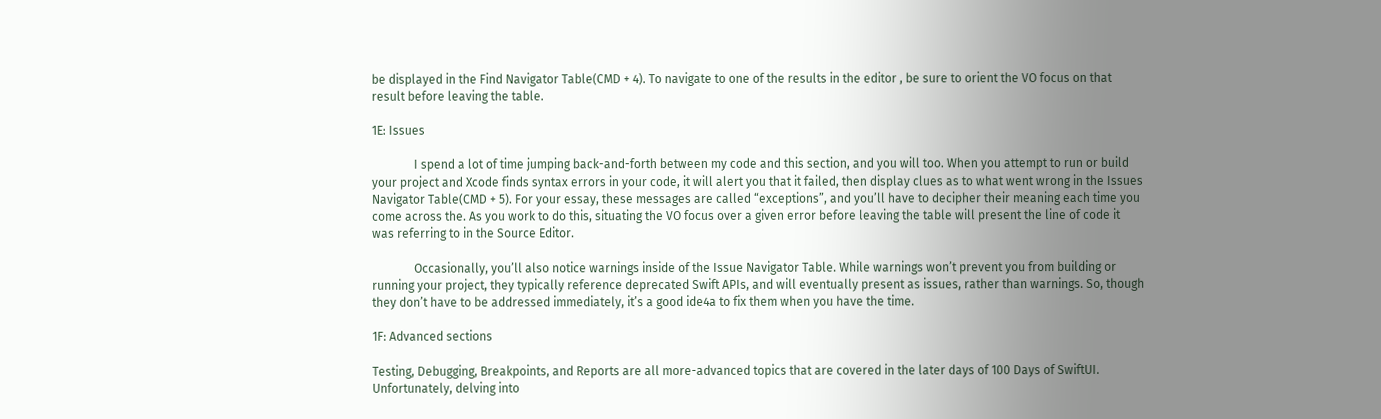be displayed in the Find Navigator Table(CMD + 4). To navigate to one of the results in the editor , be sure to orient the VO focus on that result before leaving the table.

1E: Issues

              I spend a lot of time jumping back-and-forth between my code and this section, and you will too. When you attempt to run or build your project and Xcode finds syntax errors in your code, it will alert you that it failed, then display clues as to what went wrong in the Issues Navigator Table(CMD + 5). For your essay, these messages are called “exceptions”, and you’ll have to decipher their meaning each time you come across the. As you work to do this, situating the VO focus over a given error before leaving the table will present the line of code it was referring to in the Source Editor.

              Occasionally, you’ll also notice warnings inside of the Issue Navigator Table. While warnings won’t prevent you from building or running your project, they typically reference deprecated Swift APIs, and will eventually present as issues, rather than warnings. So, though they don’t have to be addressed immediately, it’s a good ide4a to fix them when you have the time.

1F: Advanced sections

Testing, Debugging, Breakpoints, and Reports are all more-advanced topics that are covered in the later days of 100 Days of SwiftUI. Unfortunately, delving into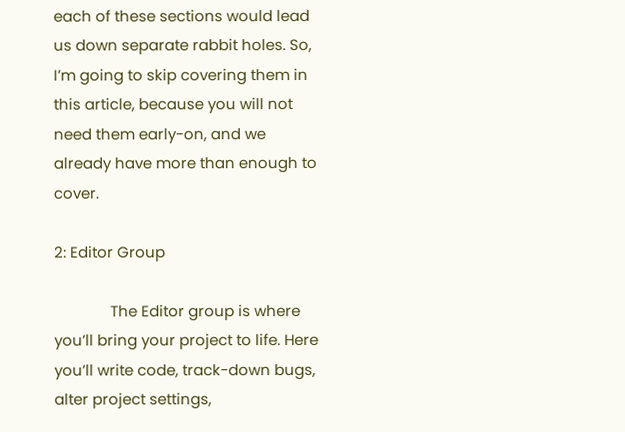each of these sections would lead us down separate rabbit holes. So, I’m going to skip covering them in this article, because you will not need them early-on, and we already have more than enough to cover.

2: Editor Group

              The Editor group is where you’ll bring your project to life. Here you’ll write code, track-down bugs, alter project settings,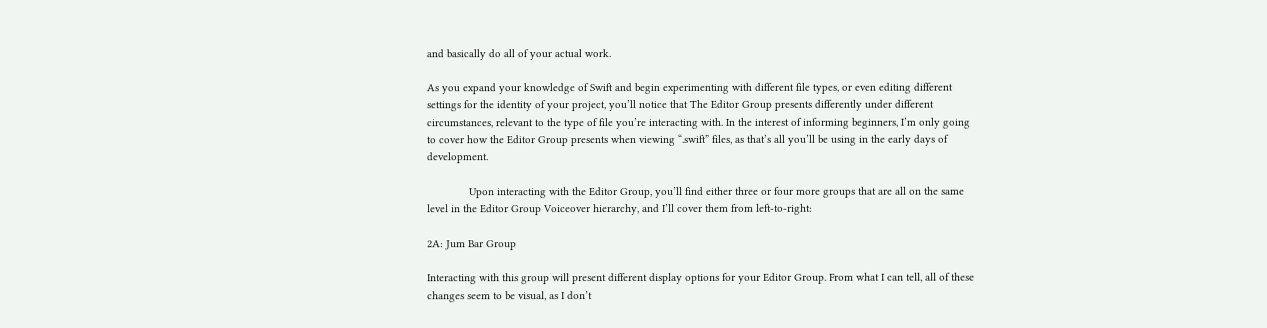and basically do all of your actual work.

As you expand your knowledge of Swift and begin experimenting with different file types, or even editing different settings for the identity of your project, you’ll notice that The Editor Group presents differently under different circumstances, relevant to the type of file you’re interacting with. In the interest of informing beginners, I’m only going to cover how the Editor Group presents when viewing “.swift” files, as that’s all you’ll be using in the early days of development.

              Upon interacting with the Editor Group, you’ll find either three or four more groups that are all on the same level in the Editor Group Voiceover hierarchy, and I’ll cover them from left-to-right:

2A: Jum Bar Group

Interacting with this group will present different display options for your Editor Group. From what I can tell, all of these changes seem to be visual, as I don’t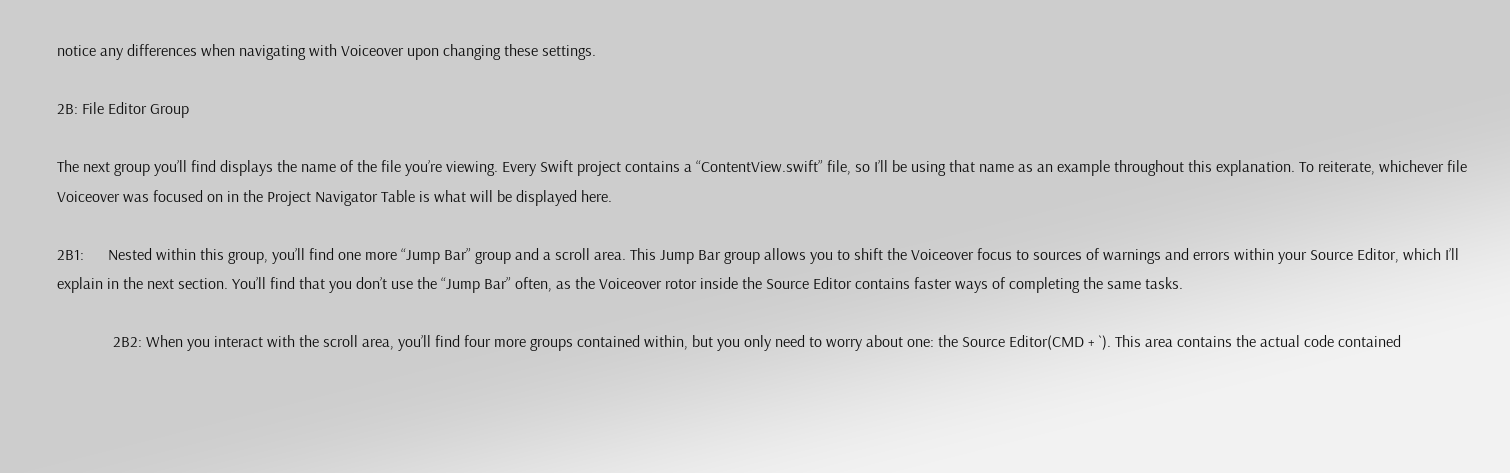notice any differences when navigating with Voiceover upon changing these settings.

2B: File Editor Group

The next group you’ll find displays the name of the file you’re viewing. Every Swift project contains a “ContentView.swift” file, so I’ll be using that name as an example throughout this explanation. To reiterate, whichever file Voiceover was focused on in the Project Navigator Table is what will be displayed here.

2B1:      Nested within this group, you’ll find one more “Jump Bar” group and a scroll area. This Jump Bar group allows you to shift the Voiceover focus to sources of warnings and errors within your Source Editor, which I’ll explain in the next section. You’ll find that you don’t use the “Jump Bar” often, as the Voiceover rotor inside the Source Editor contains faster ways of completing the same tasks.

              2B2: When you interact with the scroll area, you’ll find four more groups contained within, but you only need to worry about one: the Source Editor(CMD + `). This area contains the actual code contained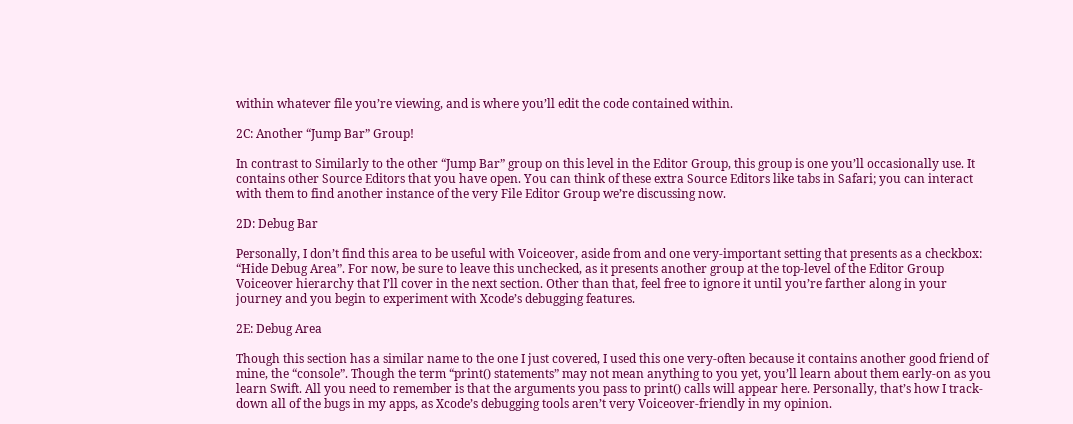within whatever file you’re viewing, and is where you’ll edit the code contained within.

2C: Another “Jump Bar” Group!

In contrast to Similarly to the other “Jump Bar” group on this level in the Editor Group, this group is one you’ll occasionally use. It contains other Source Editors that you have open. You can think of these extra Source Editors like tabs in Safari; you can interact with them to find another instance of the very File Editor Group we’re discussing now.

2D: Debug Bar

Personally, I don’t find this area to be useful with Voiceover, aside from and one very-important setting that presents as a checkbox: “Hide Debug Area”. For now, be sure to leave this unchecked, as it presents another group at the top-level of the Editor Group Voiceover hierarchy that I’ll cover in the next section. Other than that, feel free to ignore it until you’re farther along in your journey and you begin to experiment with Xcode’s debugging features.

2E: Debug Area

Though this section has a similar name to the one I just covered, I used this one very-often because it contains another good friend of mine, the “console”. Though the term “print() statements” may not mean anything to you yet, you’ll learn about them early-on as you learn Swift. All you need to remember is that the arguments you pass to print() calls will appear here. Personally, that’s how I track-down all of the bugs in my apps, as Xcode’s debugging tools aren’t very Voiceover-friendly in my opinion.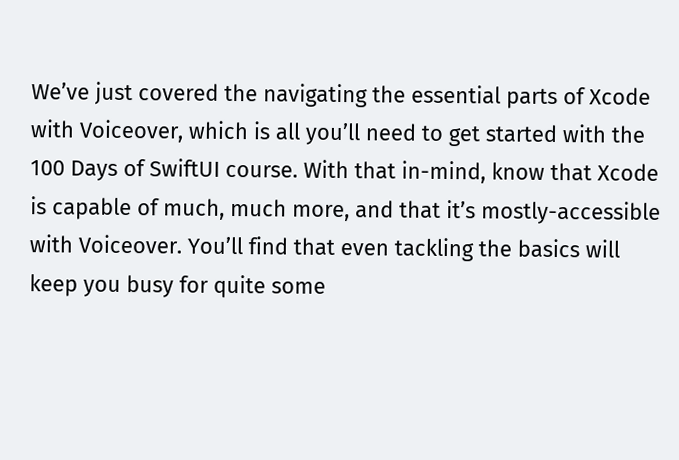We’ve just covered the navigating the essential parts of Xcode with Voiceover, which is all you’ll need to get started with the 100 Days of SwiftUI course. With that in-mind, know that Xcode is capable of much, much more, and that it’s mostly-accessible with Voiceover. You’ll find that even tackling the basics will keep you busy for quite some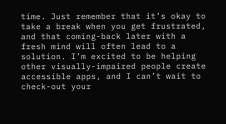time. Just remember that it’s okay to take a break when you get frustrated, and that coming-back later with a fresh mind will often lead to a solution. I’m excited to be helping other visually-impaired people create accessible apps, and I can’t wait to check-out your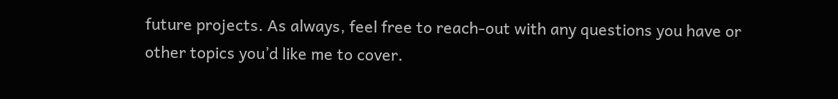future projects. As always, feel free to reach-out with any questions you have or other topics you’d like me to cover.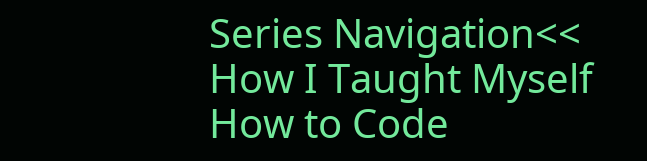Series Navigation<< How I Taught Myself How to Code